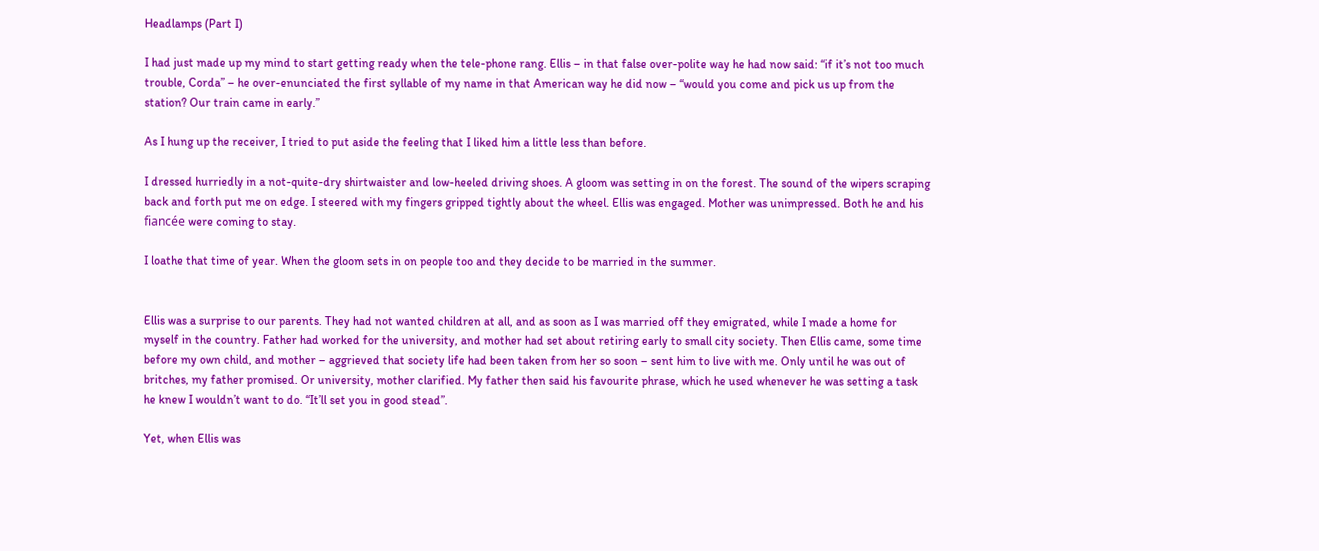Headlamps (Part I)

I had just made up my mind to start getting ready when the tele-phone rang. Ellis – in that false over-polite way he had now said: “if it’s not too much trouble, Corda” – he over-enunciated the first syllable of my name in that American way he did now – “would you come and pick us up from the station? Our train came in early.”

As I hung up the receiver, I tried to put aside the feeling that I liked him a little less than before.

I dressed hurriedly in a not-quite-dry shirtwaister and low-heeled driving shoes. A gloom was setting in on the forest. The sound of the wipers scraping back and forth put me on edge. I steered with my fingers gripped tightly about the wheel. Ellis was engaged. Mother was unimpressed. Both he and his fiancée were coming to stay.

I loathe that time of year. When the gloom sets in on people too and they decide to be married in the summer.


Ellis was a surprise to our parents. They had not wanted children at all, and as soon as I was married off they emigrated, while I made a home for myself in the country. Father had worked for the university, and mother had set about retiring early to small city society. Then Ellis came, some time before my own child, and mother – aggrieved that society life had been taken from her so soon – sent him to live with me. Only until he was out of britches, my father promised. Or university, mother clarified. My father then said his favourite phrase, which he used whenever he was setting a task he knew I wouldn’t want to do. “It’ll set you in good stead”.

Yet, when Ellis was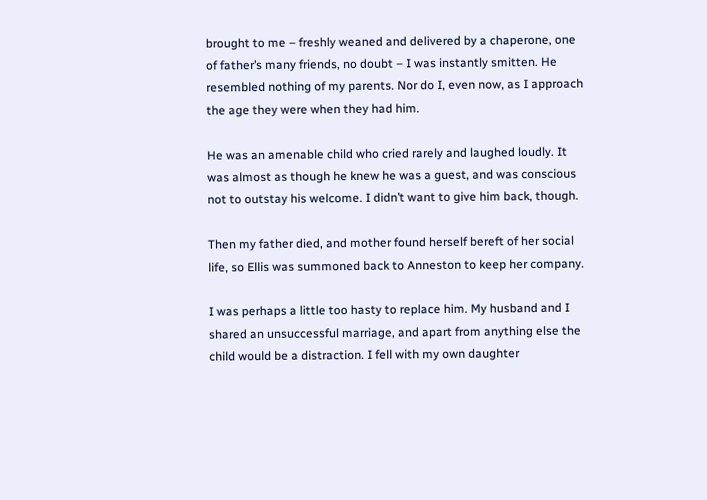brought to me – freshly weaned and delivered by a chaperone, one of father’s many friends, no doubt – I was instantly smitten. He resembled nothing of my parents. Nor do I, even now, as I approach the age they were when they had him.

He was an amenable child who cried rarely and laughed loudly. It was almost as though he knew he was a guest, and was conscious not to outstay his welcome. I didn’t want to give him back, though.

Then my father died, and mother found herself bereft of her social life, so Ellis was summoned back to Anneston to keep her company.

I was perhaps a little too hasty to replace him. My husband and I shared an unsuccessful marriage, and apart from anything else the child would be a distraction. I fell with my own daughter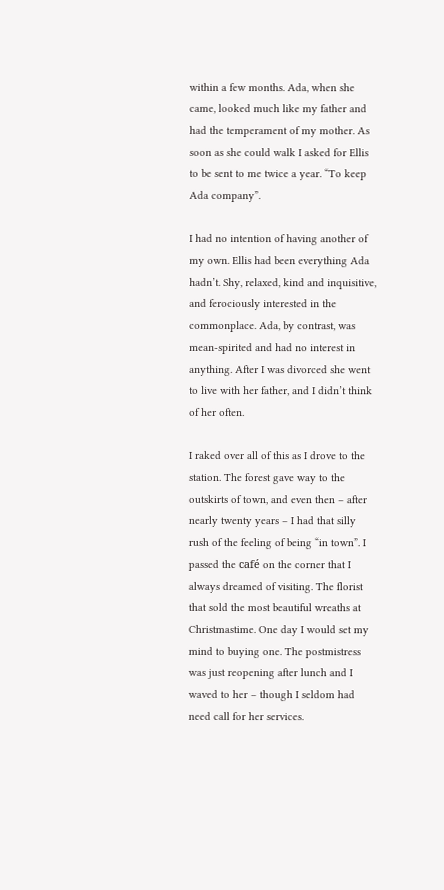within a few months. Ada, when she came, looked much like my father and had the temperament of my mother. As soon as she could walk I asked for Ellis to be sent to me twice a year. “To keep Ada company”.

I had no intention of having another of my own. Ellis had been everything Ada hadn’t. Shy, relaxed, kind and inquisitive, and ferociously interested in the commonplace. Ada, by contrast, was mean-spirited and had no interest in anything. After I was divorced she went to live with her father, and I didn’t think of her often.

I raked over all of this as I drove to the station. The forest gave way to the outskirts of town, and even then – after nearly twenty years – I had that silly rush of the feeling of being “in town”. I passed the café on the corner that I always dreamed of visiting. The florist that sold the most beautiful wreaths at Christmastime. One day I would set my mind to buying one. The postmistress was just reopening after lunch and I waved to her – though I seldom had need call for her services.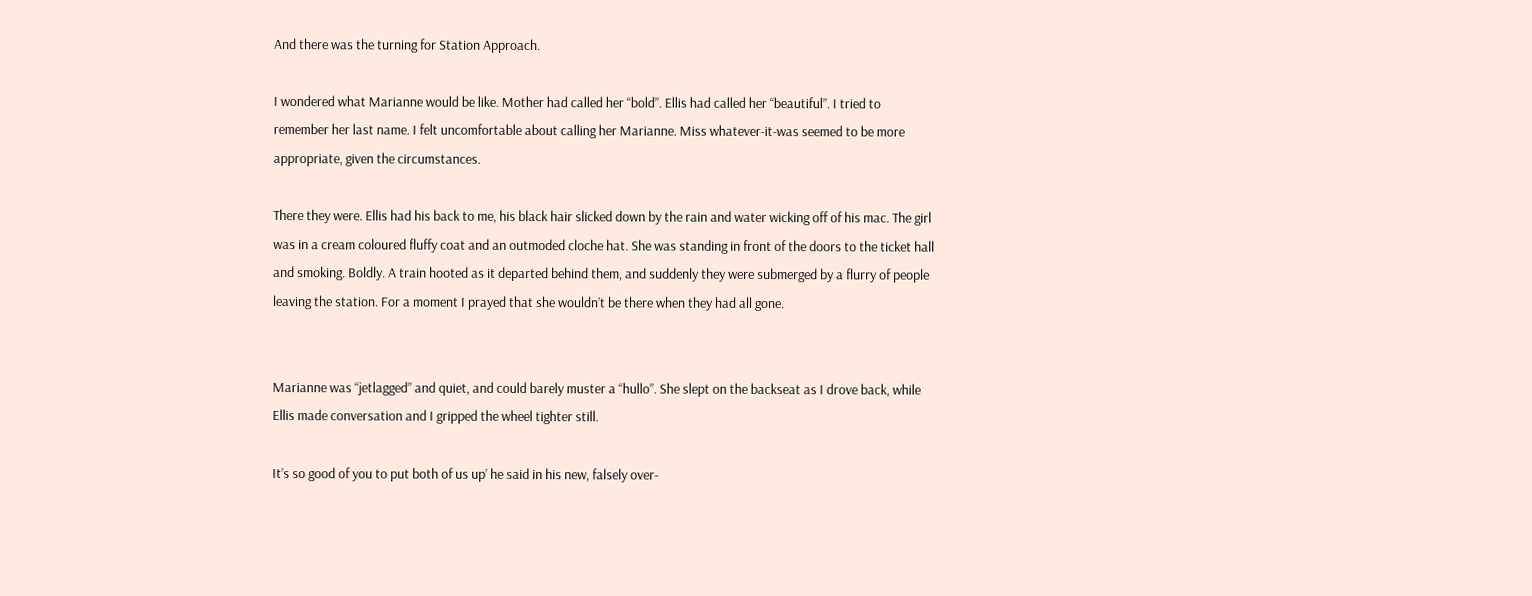And there was the turning for Station Approach.

I wondered what Marianne would be like. Mother had called her “bold”. Ellis had called her “beautiful”. I tried to remember her last name. I felt uncomfortable about calling her Marianne. Miss whatever-it-was seemed to be more appropriate, given the circumstances.

There they were. Ellis had his back to me, his black hair slicked down by the rain and water wicking off of his mac. The girl was in a cream coloured fluffy coat and an outmoded cloche hat. She was standing in front of the doors to the ticket hall and smoking. Boldly. A train hooted as it departed behind them, and suddenly they were submerged by a flurry of people leaving the station. For a moment I prayed that she wouldn’t be there when they had all gone.


Marianne was “jetlagged” and quiet, and could barely muster a “hullo”. She slept on the backseat as I drove back, while Ellis made conversation and I gripped the wheel tighter still.

It’s so good of you to put both of us up’ he said in his new, falsely over-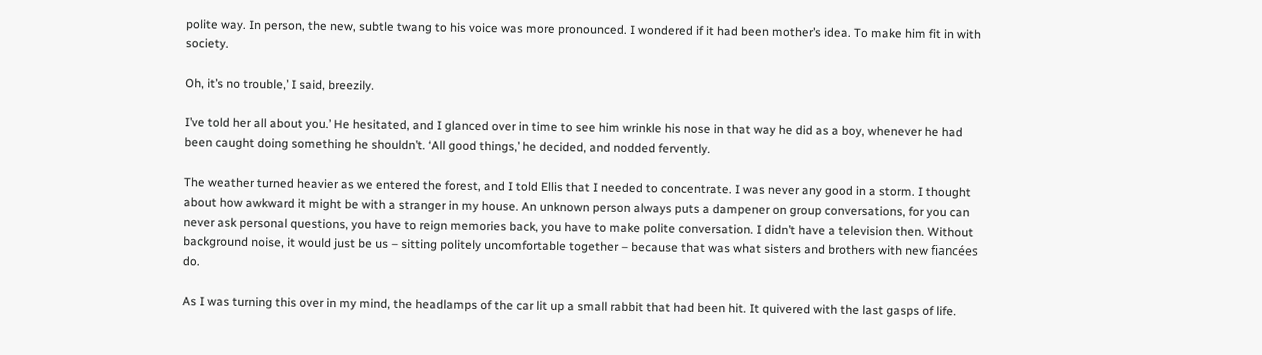polite way. In person, the new, subtle twang to his voice was more pronounced. I wondered if it had been mother’s idea. To make him fit in with society.

Oh, it’s no trouble,’ I said, breezily.

I’ve told her all about you.’ He hesitated, and I glanced over in time to see him wrinkle his nose in that way he did as a boy, whenever he had been caught doing something he shouldn’t. ‘All good things,’ he decided, and nodded fervently.

The weather turned heavier as we entered the forest, and I told Ellis that I needed to concentrate. I was never any good in a storm. I thought about how awkward it might be with a stranger in my house. An unknown person always puts a dampener on group conversations, for you can never ask personal questions, you have to reign memories back, you have to make polite conversation. I didn’t have a television then. Without background noise, it would just be us – sitting politely uncomfortable together – because that was what sisters and brothers with new fiancées do.

As I was turning this over in my mind, the headlamps of the car lit up a small rabbit that had been hit. It quivered with the last gasps of life.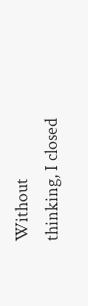Without thinking, I closed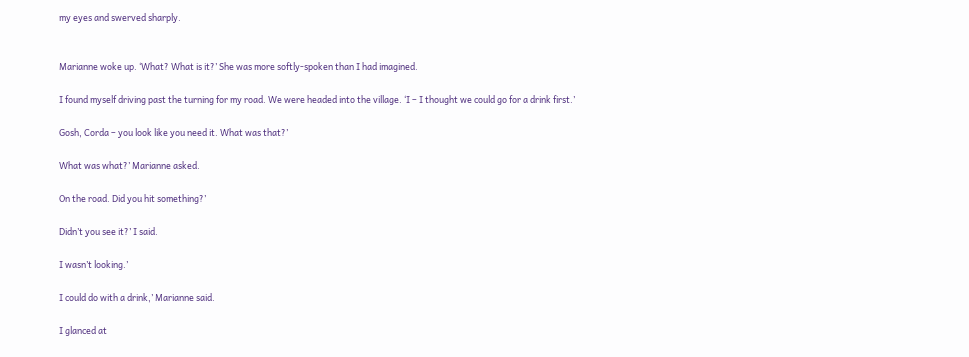my eyes and swerved sharply.


Marianne woke up. ‘What? What is it?’ She was more softly-spoken than I had imagined.

I found myself driving past the turning for my road. We were headed into the village. ‘I – I thought we could go for a drink first.’

Gosh, Corda – you look like you need it. What was that?’

What was what?’ Marianne asked.

On the road. Did you hit something?’

Didn’t you see it?’ I said.

I wasn’t looking.’

I could do with a drink,’ Marianne said.

I glanced at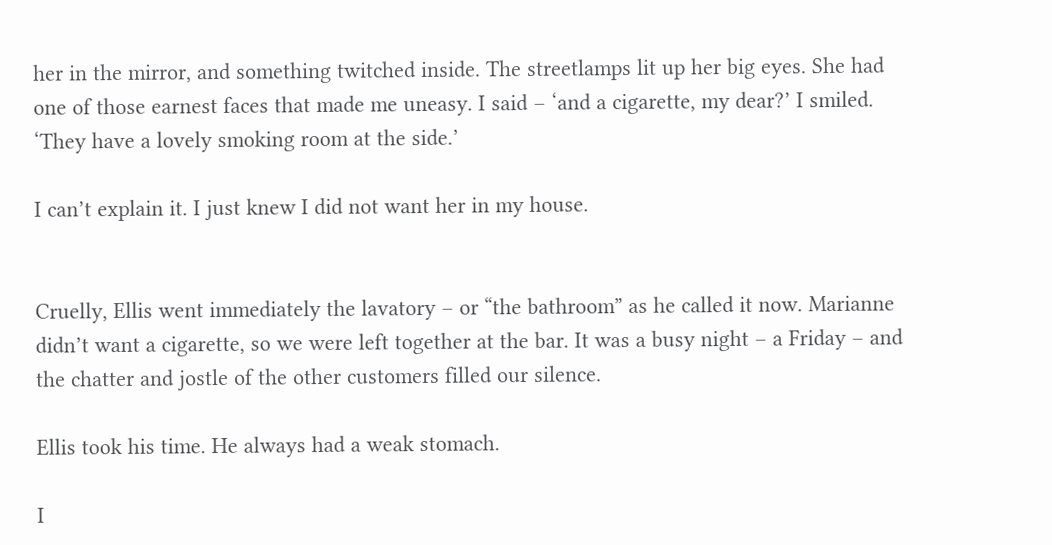her in the mirror, and something twitched inside. The streetlamps lit up her big eyes. She had one of those earnest faces that made me uneasy. I said – ‘and a cigarette, my dear?’ I smiled. ‘They have a lovely smoking room at the side.’

I can’t explain it. I just knew I did not want her in my house.


Cruelly, Ellis went immediately the lavatory – or “the bathroom” as he called it now. Marianne didn’t want a cigarette, so we were left together at the bar. It was a busy night – a Friday – and the chatter and jostle of the other customers filled our silence.

Ellis took his time. He always had a weak stomach.

I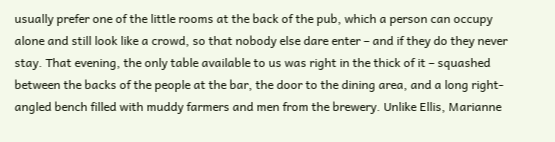usually prefer one of the little rooms at the back of the pub, which a person can occupy alone and still look like a crowd, so that nobody else dare enter – and if they do they never stay. That evening, the only table available to us was right in the thick of it – squashed between the backs of the people at the bar, the door to the dining area, and a long right-angled bench filled with muddy farmers and men from the brewery. Unlike Ellis, Marianne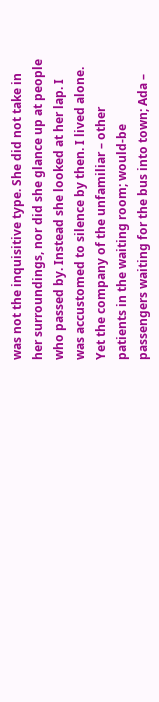was not the inquisitive type. She did not take in her surroundings, nor did she glance up at people who passed by. Instead she looked at her lap. I was accustomed to silence by then. I lived alone. Yet the company of the unfamiliar – other patients in the waiting room; would-be passengers waiting for the bus into town; Ada –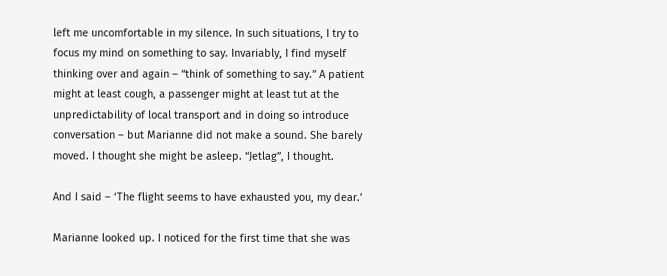left me uncomfortable in my silence. In such situations, I try to focus my mind on something to say. Invariably, I find myself thinking over and again – “think of something to say.” A patient might at least cough, a passenger might at least tut at the unpredictability of local transport and in doing so introduce conversation – but Marianne did not make a sound. She barely moved. I thought she might be asleep. “Jetlag”, I thought.

And I said – ‘The flight seems to have exhausted you, my dear.’

Marianne looked up. I noticed for the first time that she was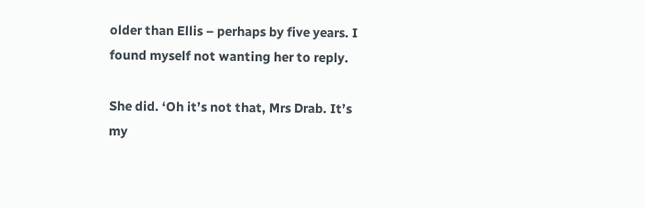older than Ellis – perhaps by five years. I found myself not wanting her to reply.

She did. ‘Oh it’s not that, Mrs Drab. It’s my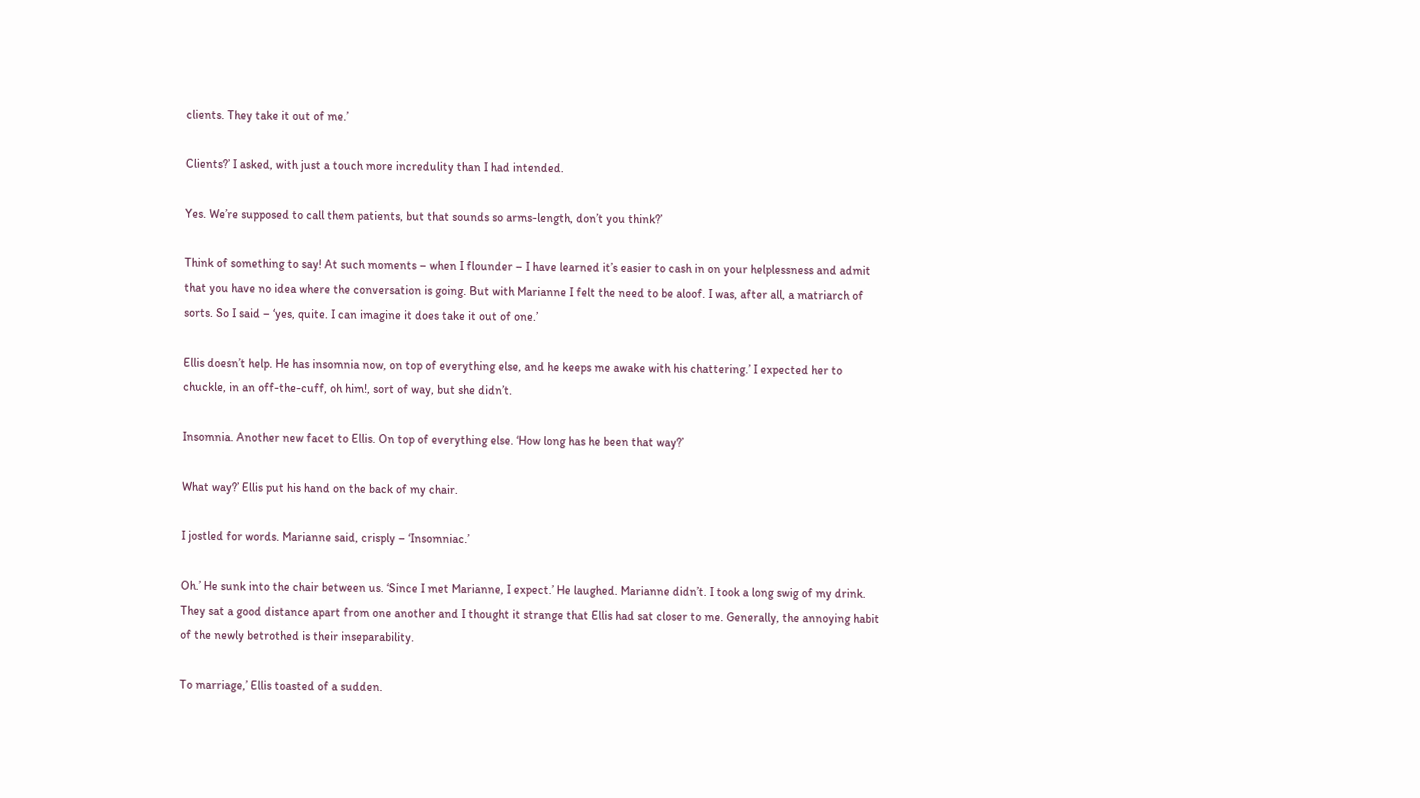clients. They take it out of me.’

Clients?’ I asked, with just a touch more incredulity than I had intended.

Yes. We’re supposed to call them patients, but that sounds so arms-length, don’t you think?’

Think of something to say! At such moments – when I flounder – I have learned it’s easier to cash in on your helplessness and admit that you have no idea where the conversation is going. But with Marianne I felt the need to be aloof. I was, after all, a matriarch of sorts. So I said – ‘yes, quite. I can imagine it does take it out of one.’

Ellis doesn’t help. He has insomnia now, on top of everything else, and he keeps me awake with his chattering.’ I expected her to chuckle, in an off-the-cuff, oh him!, sort of way, but she didn’t.

Insomnia. Another new facet to Ellis. On top of everything else. ‘How long has he been that way?’

What way?’ Ellis put his hand on the back of my chair.

I jostled for words. Marianne said, crisply – ‘Insomniac.’

Oh.’ He sunk into the chair between us. ‘Since I met Marianne, I expect.’ He laughed. Marianne didn’t. I took a long swig of my drink. They sat a good distance apart from one another and I thought it strange that Ellis had sat closer to me. Generally, the annoying habit of the newly betrothed is their inseparability.

To marriage,’ Ellis toasted of a sudden.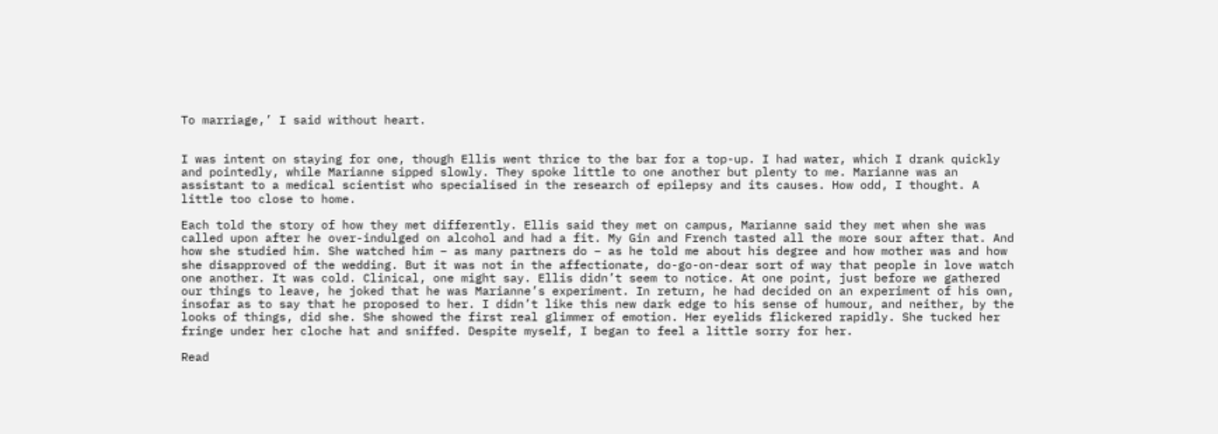To marriage,’ I said without heart.


I was intent on staying for one, though Ellis went thrice to the bar for a top-up. I had water, which I drank quickly and pointedly, while Marianne sipped slowly. They spoke little to one another but plenty to me. Marianne was an assistant to a medical scientist who specialised in the research of epilepsy and its causes. How odd, I thought. A little too close to home.

Each told the story of how they met differently. Ellis said they met on campus, Marianne said they met when she was called upon after he over-indulged on alcohol and had a fit. My Gin and French tasted all the more sour after that. And how she studied him. She watched him – as many partners do – as he told me about his degree and how mother was and how she disapproved of the wedding. But it was not in the affectionate, do-go-on-dear sort of way that people in love watch one another. It was cold. Clinical, one might say. Ellis didn’t seem to notice. At one point, just before we gathered our things to leave, he joked that he was Marianne’s experiment. In return, he had decided on an experiment of his own, insofar as to say that he proposed to her. I didn’t like this new dark edge to his sense of humour, and neither, by the looks of things, did she. She showed the first real glimmer of emotion. Her eyelids flickered rapidly. She tucked her fringe under her cloche hat and sniffed. Despite myself, I began to feel a little sorry for her.

Read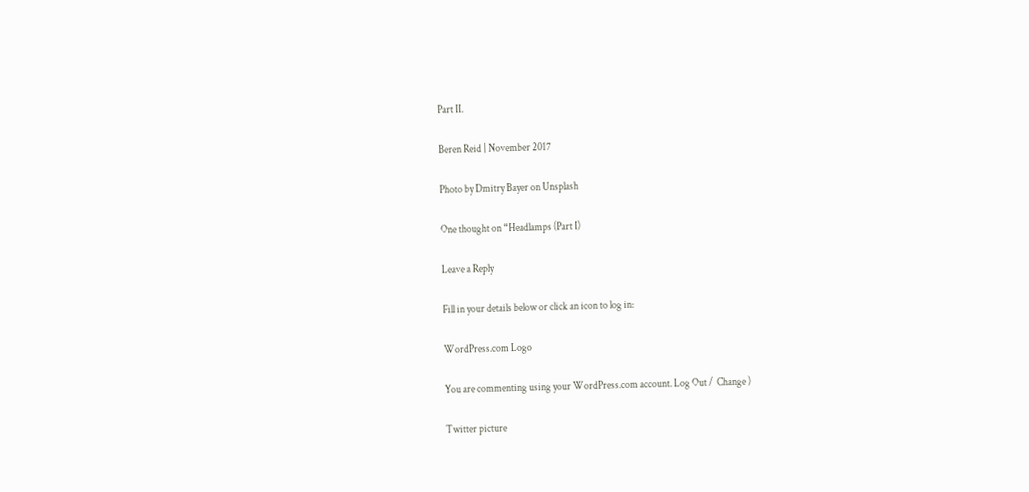Part II.

Beren Reid | November 2017

Photo by Dmitry Bayer on Unsplash

One thought on “Headlamps (Part I)

Leave a Reply

Fill in your details below or click an icon to log in:

WordPress.com Logo

You are commenting using your WordPress.com account. Log Out /  Change )

Twitter picture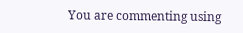You are commenting using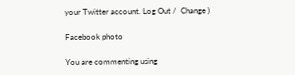your Twitter account. Log Out /  Change )

Facebook photo

You are commenting using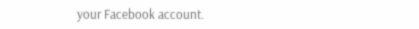your Facebook account.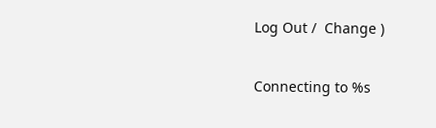Log Out /  Change )

Connecting to %s